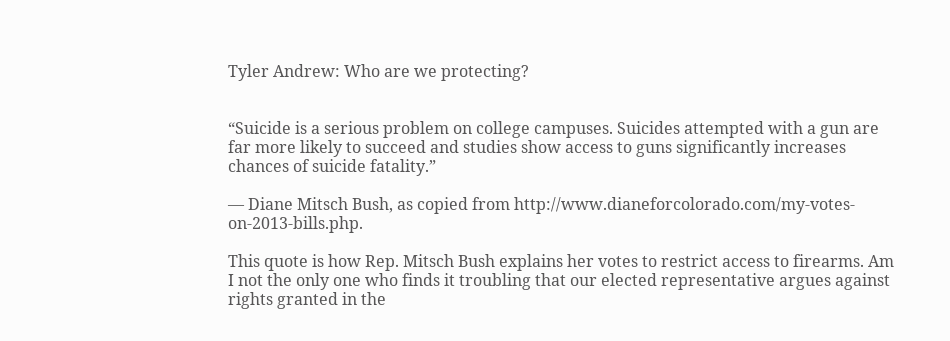Tyler Andrew: Who are we protecting?


“Suicide is a serious problem on college campuses. Suicides attempted with a gun are far more likely to succeed and studies show access to guns significantly increases chances of suicide fatality.”

— Diane Mitsch Bush, as copied from http://www.dianeforcolorado.com/my-votes-on-2013-bills.php.

This quote is how Rep. Mitsch Bush explains her votes to restrict access to firearms. Am I not the only one who finds it troubling that our elected representative argues against rights granted in the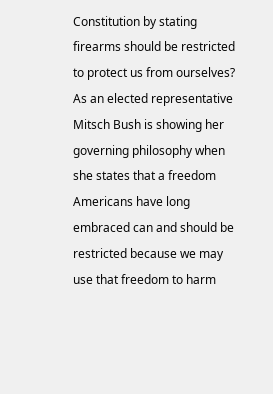Constitution by stating firearms should be restricted to protect us from ourselves? As an elected representative Mitsch Bush is showing her governing philosophy when she states that a freedom Americans have long embraced can and should be restricted because we may use that freedom to harm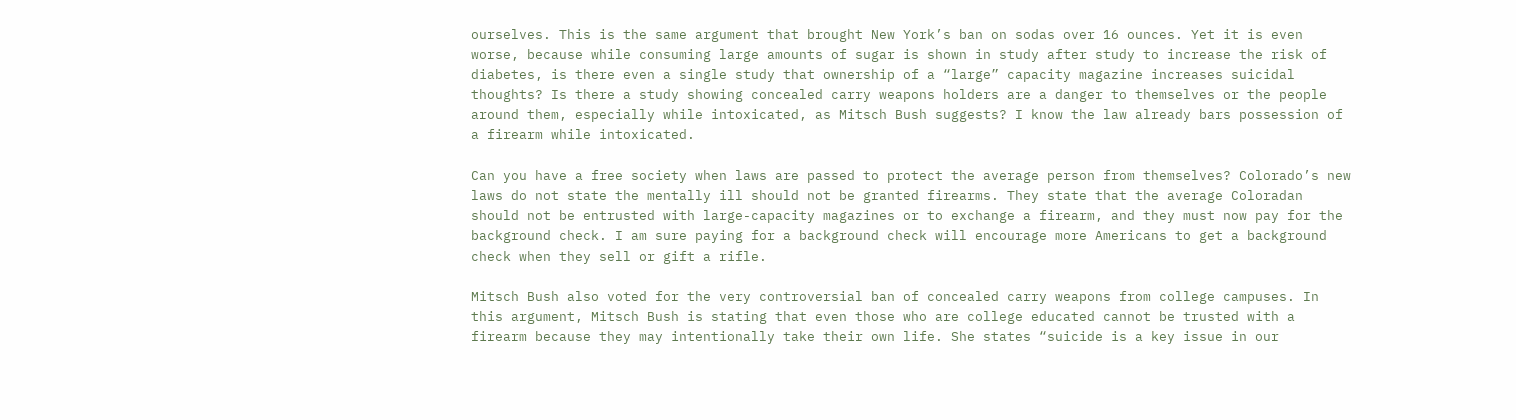ourselves. This is the same argument that brought New York’s ban on sodas over 16 ounces. Yet it is even worse, because while consuming large amounts of sugar is shown in study after study to increase the risk of diabetes, is there even a single study that ownership of a “large” capacity magazine increases suicidal thoughts? Is there a study showing concealed carry weapons holders are a danger to themselves or the people around them, especially while intoxicated, as Mitsch Bush suggests? I know the law already bars possession of a firearm while intoxicated.

Can you have a free society when laws are passed to protect the average person from themselves? Colorado’s new laws do not state the mentally ill should not be granted firearms. They state that the average Coloradan should not be entrusted with large-capacity magazines or to exchange a firearm, and they must now pay for the background check. I am sure paying for a background check will encourage more Americans to get a background check when they sell or gift a rifle.

Mitsch Bush also voted for the very controversial ban of concealed carry weapons from college campuses. In this argument, Mitsch Bush is stating that even those who are college educated cannot be trusted with a firearm because they may intentionally take their own life. She states “suicide is a key issue in our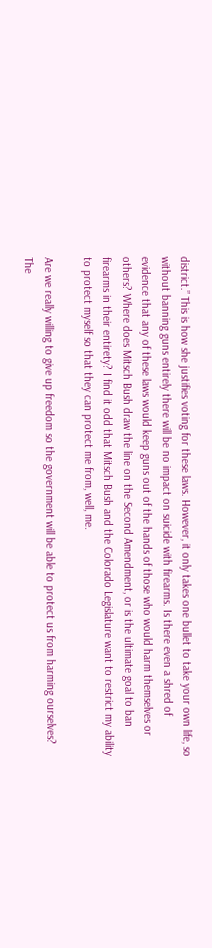district.” This is how she justifies voting for these laws. However, it only takes one bullet to take your own life, so without banning guns entirely there will be no impact on suicide with firearms. Is there even a shred of evidence that any of these laws would keep guns out of the hands of those who would harm themselves or others? Where does Mitsch Bush draw the line on the Second Amendment, or is the ultimate goal to ban firearms in their entirety? I find it odd that Mitsch Bush and the Colorado Legislature want to restrict my ability to protect myself so that they can protect me from, well, me.

Are we really willing to give up freedom so the government will be able to protect us from harming ourselves? The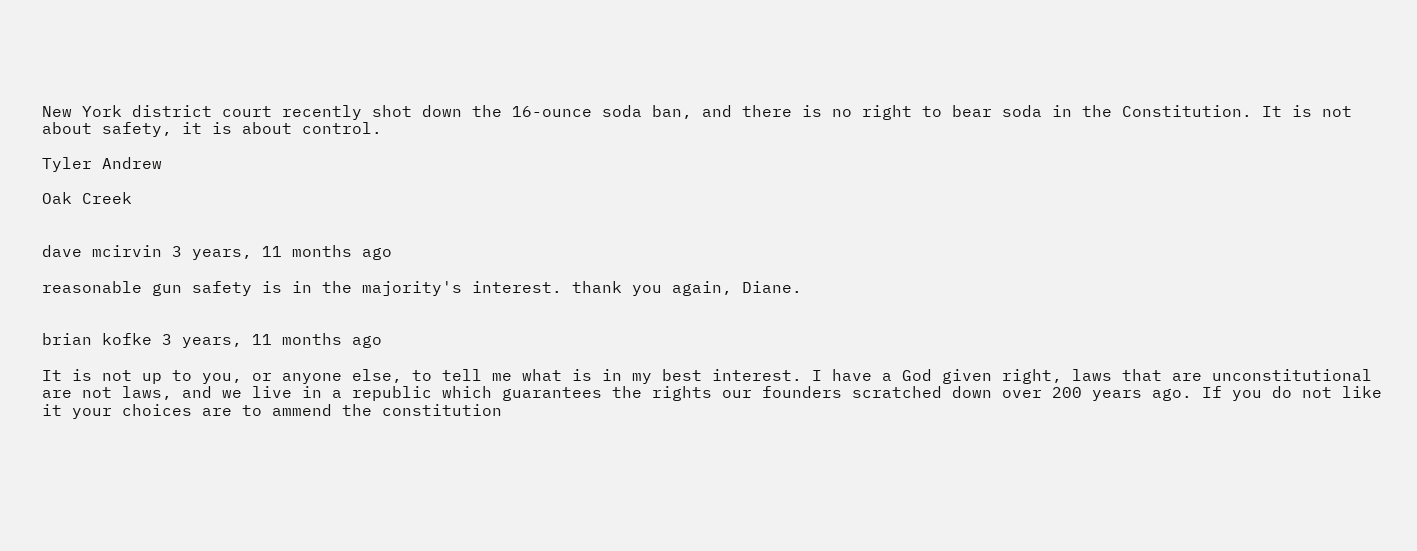New York district court recently shot down the 16-ounce soda ban, and there is no right to bear soda in the Constitution. It is not about safety, it is about control.

Tyler Andrew

Oak Creek


dave mcirvin 3 years, 11 months ago

reasonable gun safety is in the majority's interest. thank you again, Diane.


brian kofke 3 years, 11 months ago

It is not up to you, or anyone else, to tell me what is in my best interest. I have a God given right, laws that are unconstitutional are not laws, and we live in a republic which guarantees the rights our founders scratched down over 200 years ago. If you do not like it your choices are to ammend the constitution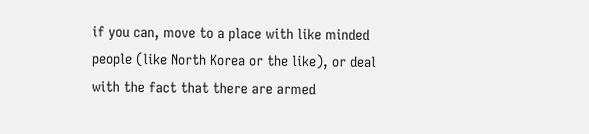if you can, move to a place with like minded people (like North Korea or the like), or deal with the fact that there are armed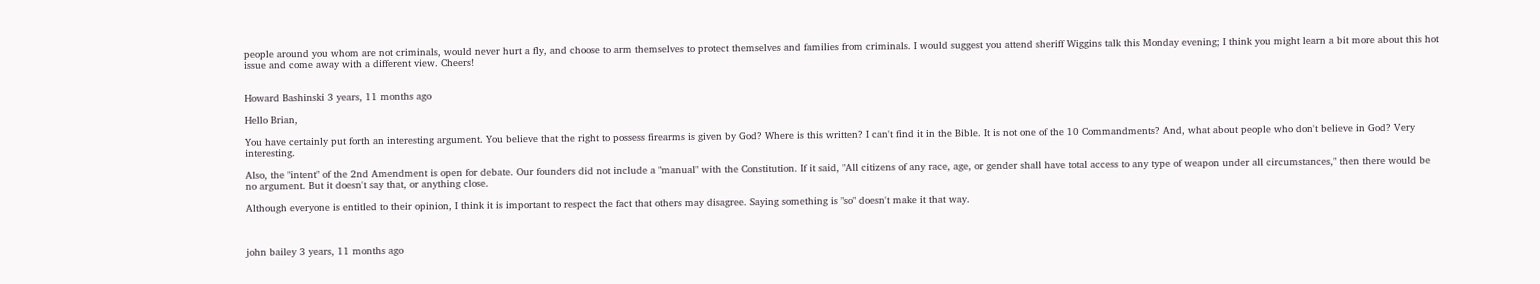people around you whom are not criminals, would never hurt a fly, and choose to arm themselves to protect themselves and families from criminals. I would suggest you attend sheriff Wiggins talk this Monday evening; I think you might learn a bit more about this hot issue and come away with a different view. Cheers!


Howard Bashinski 3 years, 11 months ago

Hello Brian,

You have certainly put forth an interesting argument. You believe that the right to possess firearms is given by God? Where is this written? I can't find it in the Bible. It is not one of the 10 Commandments? And, what about people who don't believe in God? Very interesting.

Also, the "intent" of the 2nd Amendment is open for debate. Our founders did not include a "manual" with the Constitution. If it said, "All citizens of any race, age, or gender shall have total access to any type of weapon under all circumstances," then there would be no argument. But it doesn't say that, or anything close.

Although everyone is entitled to their opinion, I think it is important to respect the fact that others may disagree. Saying something is "so" doesn't make it that way.



john bailey 3 years, 11 months ago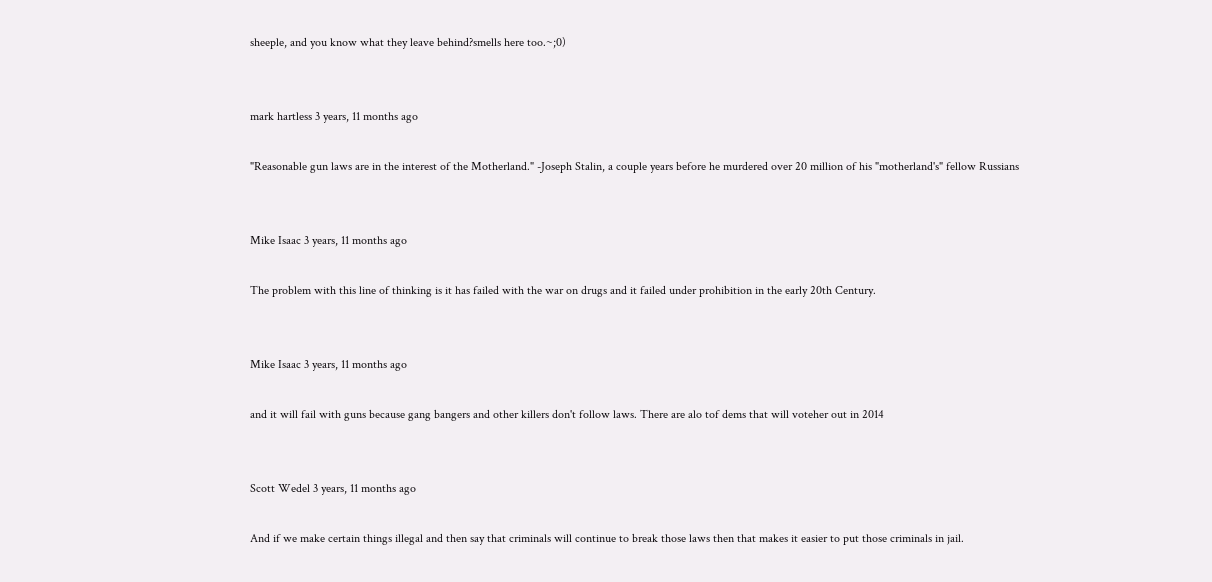sheeple, and you know what they leave behind?smells here too.~;0)


mark hartless 3 years, 11 months ago

"Reasonable gun laws are in the interest of the Motherland." -Joseph Stalin, a couple years before he murdered over 20 million of his "motherland's" fellow Russians


Mike Isaac 3 years, 11 months ago

The problem with this line of thinking is it has failed with the war on drugs and it failed under prohibition in the early 20th Century.


Mike Isaac 3 years, 11 months ago

and it will fail with guns because gang bangers and other killers don't follow laws. There are alo tof dems that will voteher out in 2014


Scott Wedel 3 years, 11 months ago

And if we make certain things illegal and then say that criminals will continue to break those laws then that makes it easier to put those criminals in jail.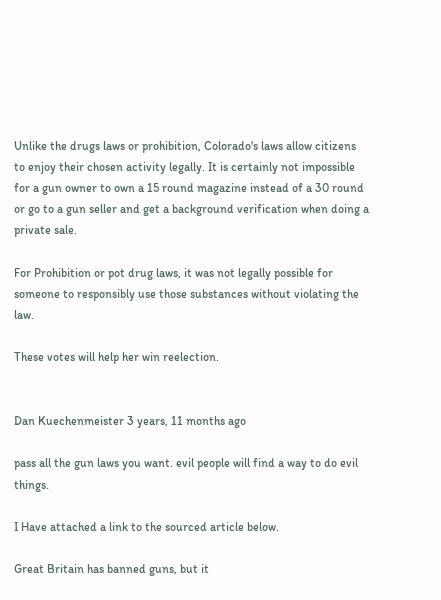Unlike the drugs laws or prohibition, Colorado's laws allow citizens to enjoy their chosen activity legally. It is certainly not impossible for a gun owner to own a 15 round magazine instead of a 30 round or go to a gun seller and get a background verification when doing a private sale.

For Prohibition or pot drug laws, it was not legally possible for someone to responsibly use those substances without violating the law.

These votes will help her win reelection.


Dan Kuechenmeister 3 years, 11 months ago

pass all the gun laws you want. evil people will find a way to do evil things.

I Have attached a link to the sourced article below.

Great Britain has banned guns, but it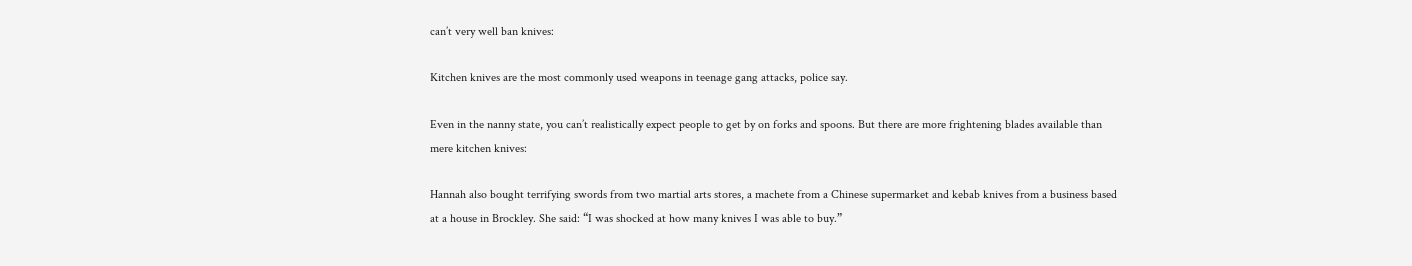can’t very well ban knives:

Kitchen knives are the most commonly used weapons in teenage gang attacks, police say.

Even in the nanny state, you can’t realistically expect people to get by on forks and spoons. But there are more frightening blades available than mere kitchen knives:

Hannah also bought terrifying swords from two martial arts stores, a machete from a Chinese supermarket and kebab knives from a business based at a house in Brockley. She said: “I was shocked at how many knives I was able to buy.”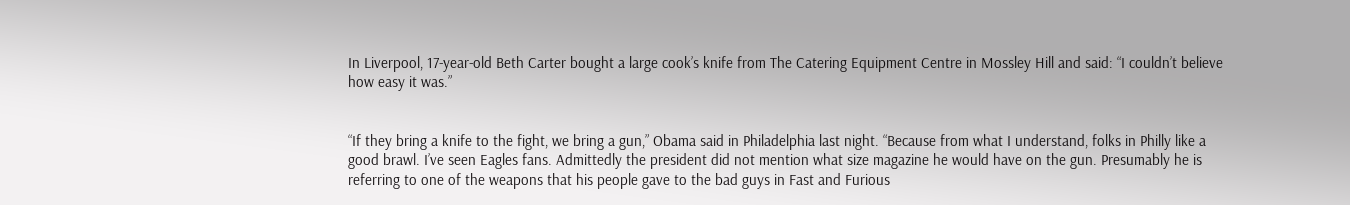In Liverpool, 17-year-old Beth Carter bought a large cook’s knife from The Catering Equipment Centre in Mossley Hill and said: “I couldn’t believe how easy it was.”


“If they bring a knife to the fight, we bring a gun,” Obama said in Philadelphia last night. “Because from what I understand, folks in Philly like a good brawl. I’ve seen Eagles fans. Admittedly the president did not mention what size magazine he would have on the gun. Presumably he is referring to one of the weapons that his people gave to the bad guys in Fast and Furious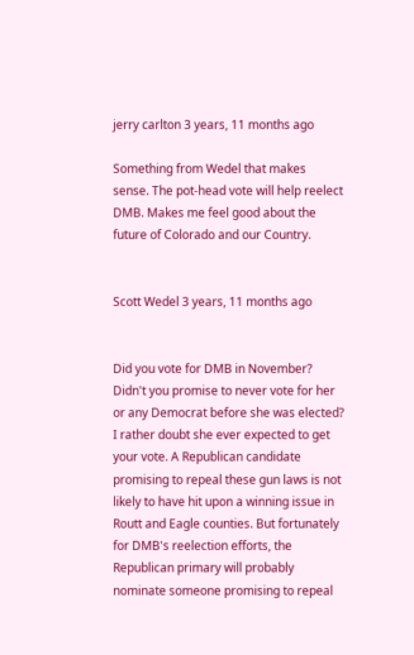jerry carlton 3 years, 11 months ago

Something from Wedel that makes sense. The pot-head vote will help reelect DMB. Makes me feel good about the future of Colorado and our Country.


Scott Wedel 3 years, 11 months ago


Did you vote for DMB in November? Didn't you promise to never vote for her or any Democrat before she was elected? I rather doubt she ever expected to get your vote. A Republican candidate promising to repeal these gun laws is not likely to have hit upon a winning issue in Routt and Eagle counties. But fortunately for DMB's reelection efforts, the Republican primary will probably nominate someone promising to repeal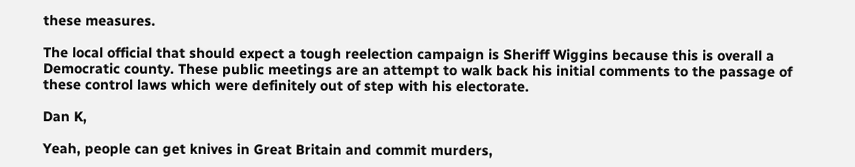these measures.

The local official that should expect a tough reelection campaign is Sheriff Wiggins because this is overall a Democratic county. These public meetings are an attempt to walk back his initial comments to the passage of these control laws which were definitely out of step with his electorate.

Dan K,

Yeah, people can get knives in Great Britain and commit murders,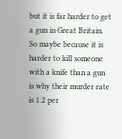but it is far harder to get a gun in Great Britain. So maybe because it is harder to kill someone with a knife than a gun is why their murder rate is 1.2 per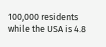100,000 residents while the USA is 4.8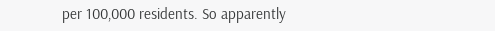per 100,000 residents. So apparently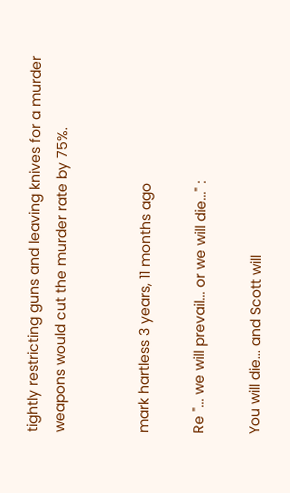tightly restricting guns and leaving knives for a murder weapons would cut the murder rate by 75%.


mark hartless 3 years, 11 months ago

Re "... we will prevail... or we will die..." :

You will die... and Scott will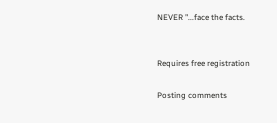NEVER "...face the facts.


Requires free registration

Posting comments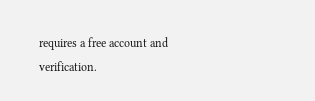requires a free account and verification.